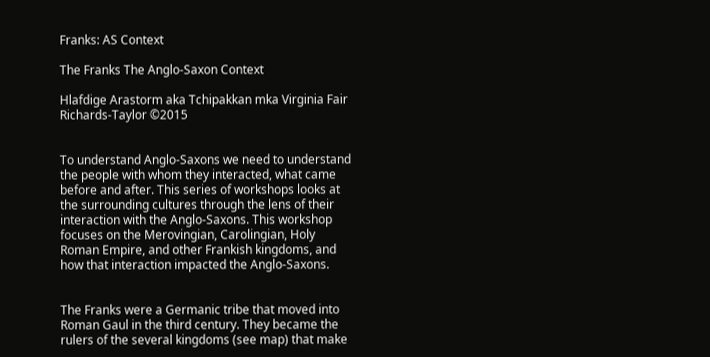Franks: AS Context

The Franks The Anglo-Saxon Context

Hlafdige Arastorm aka Tchipakkan mka Virginia Fair Richards-Taylor ©2015


To understand Anglo-Saxons we need to understand the people with whom they interacted, what came before and after. This series of workshops looks at the surrounding cultures through the lens of their interaction with the Anglo-Saxons. This workshop focuses on the Merovingian, Carolingian, Holy Roman Empire, and other Frankish kingdoms, and how that interaction impacted the Anglo-Saxons.


The Franks were a Germanic tribe that moved into Roman Gaul in the third century. They became the rulers of the several kingdoms (see map) that make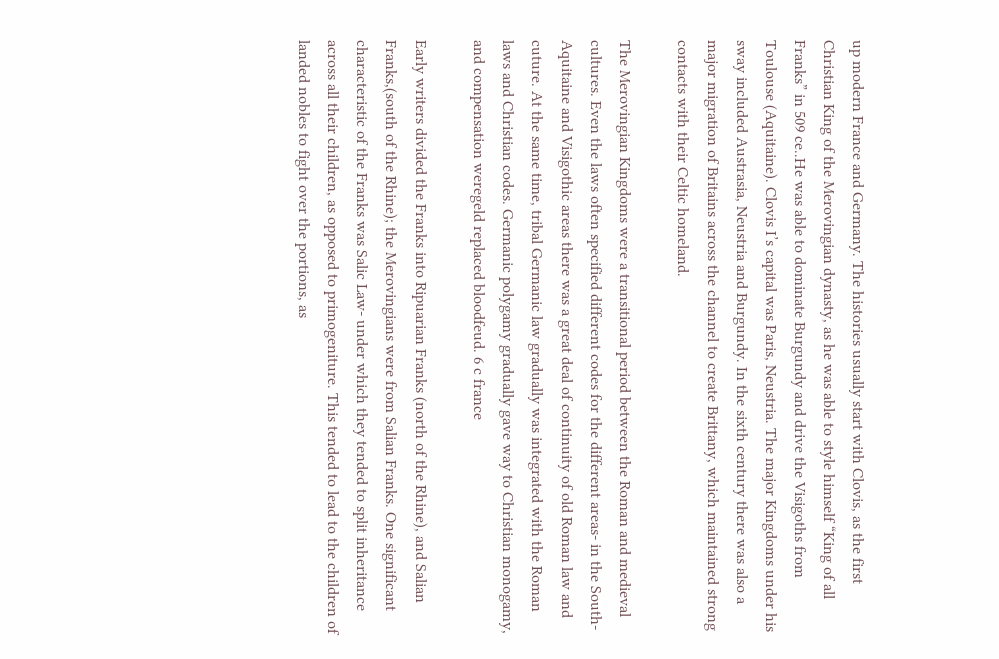up modern France and Germany. The histories usually start with Clovis, as the first Christian King of the Merovingian dynasty, as he was able to style himself “King of all Franks” in 509 ce..He was able to dominate Burgundy and drive the Visigoths from Toulouse (Aquitaine). Clovis I’s capital was Paris, Neustria. The major Kingdoms under his sway included Austrasia, Neustria and Burgundy. In the sixth century there was also a major migration of Britains across the channel to create Brittany, which maintained strong contacts with their Celtic homeland.

The Merovingian Kingdoms were a transitional period between the Roman and medieval cultures. Even the laws often specified different codes for the different areas- in the South- Aquitaine and Visigothic areas there was a great deal of continuity of old Roman law and cuture. At the same time, tribal Germanic law gradually was integrated with the Roman laws and Christian codes. Germanic polygamy gradually gave way to Christian monogamy, and compensation weregeld replaced bloodfeud. 6 c france

Early writers divided the Franks into Ripuarian Franks (north of the Rhine), and Salian Franks,(south of the Rhine); the Merovingians were from Salian Franks. One significant characteristic of the Franks was Salic Law- under which they tended to split inheritance across all their children, as opposed to primogeniture. This tended to lead to the children of landed nobles to fight over the portions, as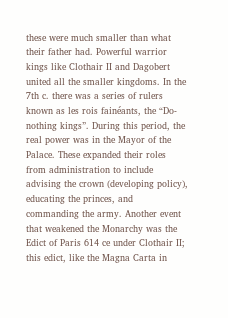these were much smaller than what their father had. Powerful warrior kings like Clothair II and Dagobert united all the smaller kingdoms. In the 7th c. there was a series of rulers known as les rois fainéants, the “Do-nothing kings”. During this period, the real power was in the Mayor of the Palace. These expanded their roles from administration to include advising the crown (developing policy), educating the princes, and commanding the army. Another event that weakened the Monarchy was the Edict of Paris 614 ce under Clothair II; this edict, like the Magna Carta in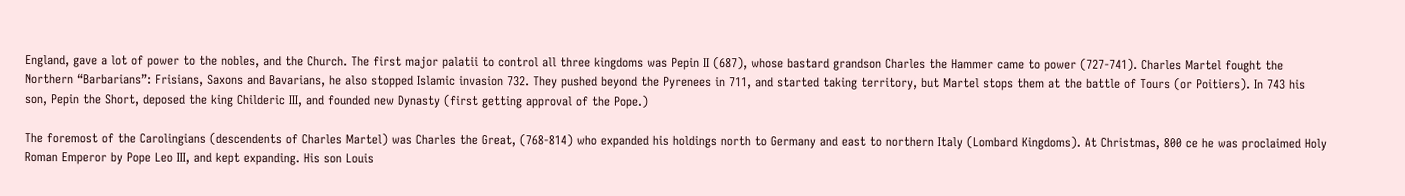England, gave a lot of power to the nobles, and the Church. The first major palatii to control all three kingdoms was Pepin II (687), whose bastard grandson Charles the Hammer came to power (727-741). Charles Martel fought the Northern “Barbarians”: Frisians, Saxons and Bavarians, he also stopped Islamic invasion 732. They pushed beyond the Pyrenees in 711, and started taking territory, but Martel stops them at the battle of Tours (or Poitiers). In 743 his son, Pepin the Short, deposed the king Childeric III, and founded new Dynasty (first getting approval of the Pope.)

The foremost of the Carolingians (descendents of Charles Martel) was Charles the Great, (768-814) who expanded his holdings north to Germany and east to northern Italy (Lombard Kingdoms). At Christmas, 800 ce he was proclaimed Holy Roman Emperor by Pope Leo III, and kept expanding. His son Louis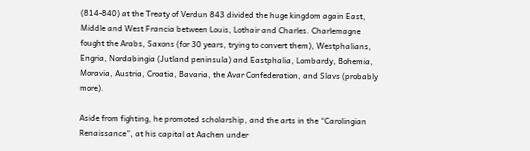(814-840) at the Treaty of Verdun 843 divided the huge kingdom again East, Middle and West Francia between Louis, Lothair and Charles. Charlemagne fought the Arabs, Saxons (for 30 years, trying to convert them), Westphalians, Engria, Nordabingia (Jutland peninsula) and Eastphalia, Lombardy, Bohemia, Moravia, Austria, Croatia, Bavaria, the Avar Confederation, and Slavs (probably more).

Aside from fighting, he promoted scholarship, and the arts in the “Carolingian Renaissance”, at his capital at Aachen under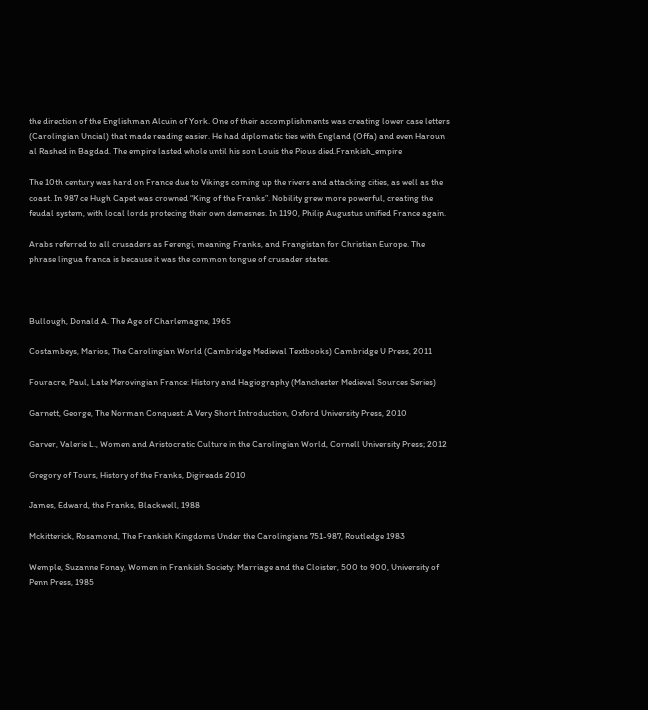the direction of the Englishman Alcuin of York. One of their accomplishments was creating lower case letters (Carolingian Uncial) that made reading easier. He had diplomatic ties with England (Offa) and even Haroun al Rashed in Bagdad. The empire lasted whole until his son Louis the Pious died.Frankish_empire

The 10th century was hard on France due to Vikings coming up the rivers and attacking cities, as well as the coast. In 987 ce Hugh Capet was crowned “King of the Franks”. Nobility grew more powerful, creating the feudal system, with local lords protecing their own demesnes. In 1190, Philip Augustus unified France again.

Arabs referred to all crusaders as Ferengi, meaning Franks, and Frangistan for Christian Europe. The phrase lingua franca is because it was the common tongue of crusader states.



Bullough, Donald A. The Age of Charlemagne, 1965

Costambeys, Marios, The Carolingian World (Cambridge Medieval Textbooks) Cambridge U Press, 2011

Fouracre, Paul, Late Merovingian France: History and Hagiography (Manchester Medieval Sources Series)

Garnett, George, The Norman Conquest: A Very Short Introduction, Oxford University Press, 2010

Garver, Valerie L., Women and Aristocratic Culture in the Carolingian World, Cornell University Press; 2012

Gregory of Tours, History of the Franks, Digireads 2010

James, Edward, the Franks, Blackwell, 1988

Mckitterick, Rosamond, The Frankish Kingdoms Under the Carolingians 751-987, Routledge 1983

Wemple, Suzanne Fonay, Women in Frankish Society: Marriage and the Cloister, 500 to 900, University of Penn Press, 1985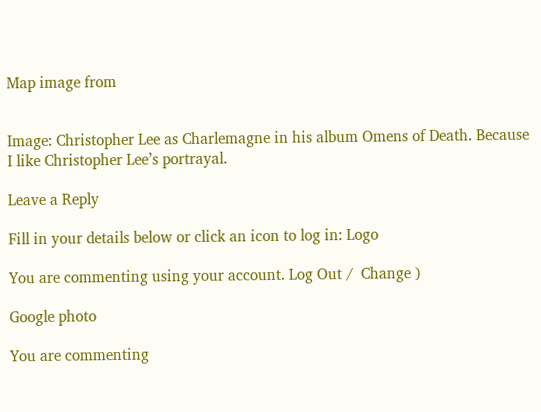Map image from


Image: Christopher Lee as Charlemagne in his album Omens of Death. Because I like Christopher Lee’s portrayal.

Leave a Reply

Fill in your details below or click an icon to log in: Logo

You are commenting using your account. Log Out /  Change )

Google photo

You are commenting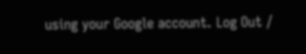using your Google account. Log Out /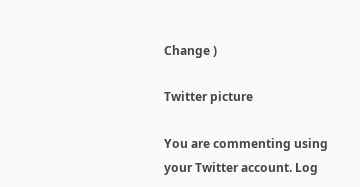Change )

Twitter picture

You are commenting using your Twitter account. Log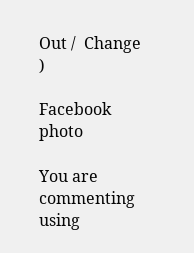Out /  Change )

Facebook photo

You are commenting using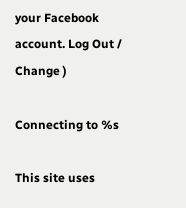your Facebook account. Log Out /  Change )

Connecting to %s

This site uses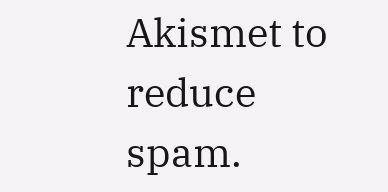Akismet to reduce spam.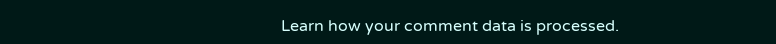Learn how your comment data is processed.